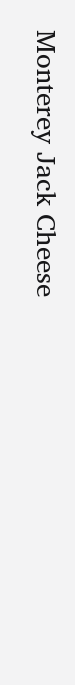Monterey Jack Cheese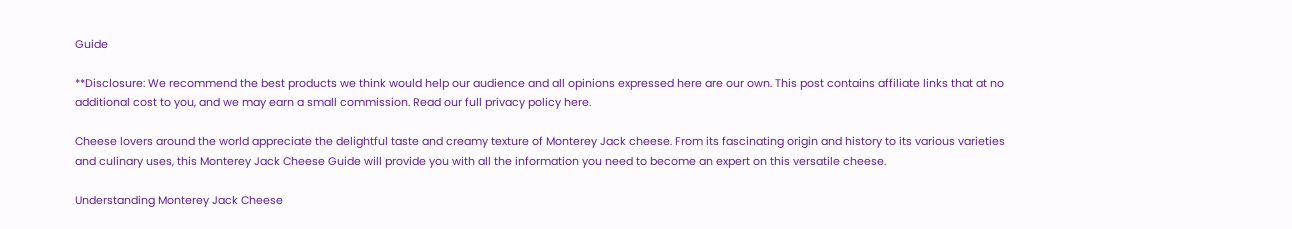Guide

**Disclosure: We recommend the best products we think would help our audience and all opinions expressed here are our own. This post contains affiliate links that at no additional cost to you, and we may earn a small commission. Read our full privacy policy here.

Cheese lovers around the world appreciate the delightful taste and creamy texture of Monterey Jack cheese. From its fascinating origin and history to its various varieties and culinary uses, this Monterey Jack Cheese Guide will provide you with all the information you need to become an expert on this versatile cheese.

Understanding Monterey Jack Cheese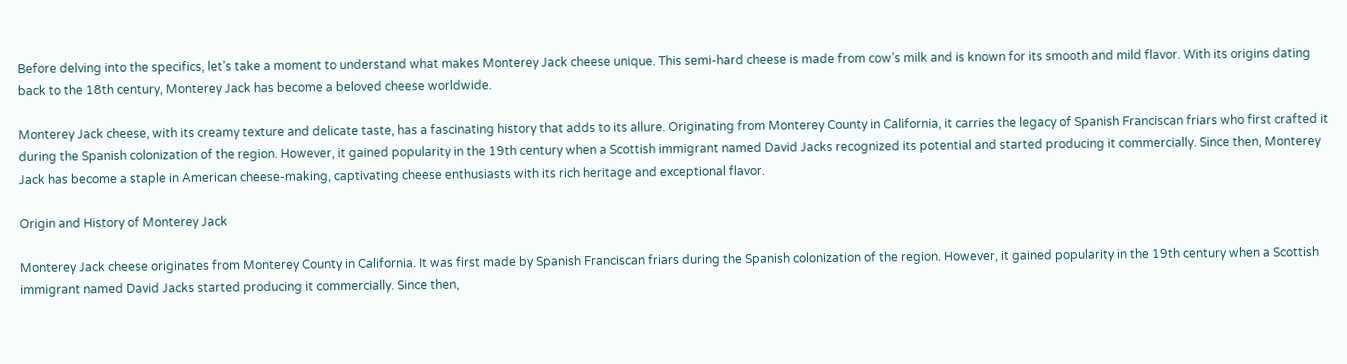Before delving into the specifics, let’s take a moment to understand what makes Monterey Jack cheese unique. This semi-hard cheese is made from cow’s milk and is known for its smooth and mild flavor. With its origins dating back to the 18th century, Monterey Jack has become a beloved cheese worldwide.

Monterey Jack cheese, with its creamy texture and delicate taste, has a fascinating history that adds to its allure. Originating from Monterey County in California, it carries the legacy of Spanish Franciscan friars who first crafted it during the Spanish colonization of the region. However, it gained popularity in the 19th century when a Scottish immigrant named David Jacks recognized its potential and started producing it commercially. Since then, Monterey Jack has become a staple in American cheese-making, captivating cheese enthusiasts with its rich heritage and exceptional flavor.

Origin and History of Monterey Jack

Monterey Jack cheese originates from Monterey County in California. It was first made by Spanish Franciscan friars during the Spanish colonization of the region. However, it gained popularity in the 19th century when a Scottish immigrant named David Jacks started producing it commercially. Since then,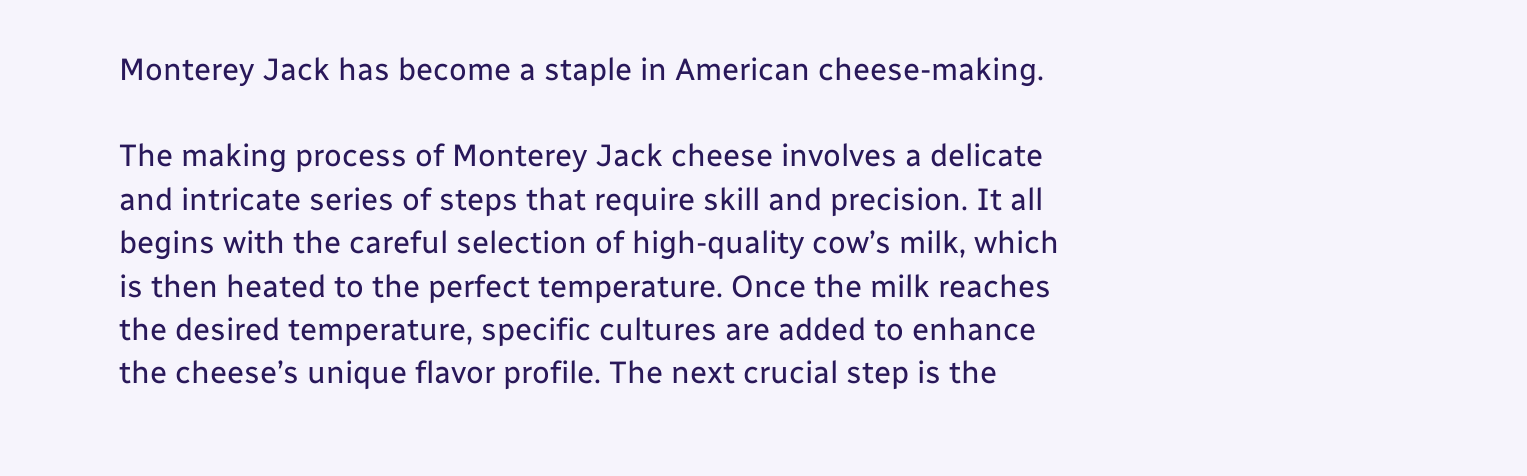Monterey Jack has become a staple in American cheese-making.

The making process of Monterey Jack cheese involves a delicate and intricate series of steps that require skill and precision. It all begins with the careful selection of high-quality cow’s milk, which is then heated to the perfect temperature. Once the milk reaches the desired temperature, specific cultures are added to enhance the cheese’s unique flavor profile. The next crucial step is the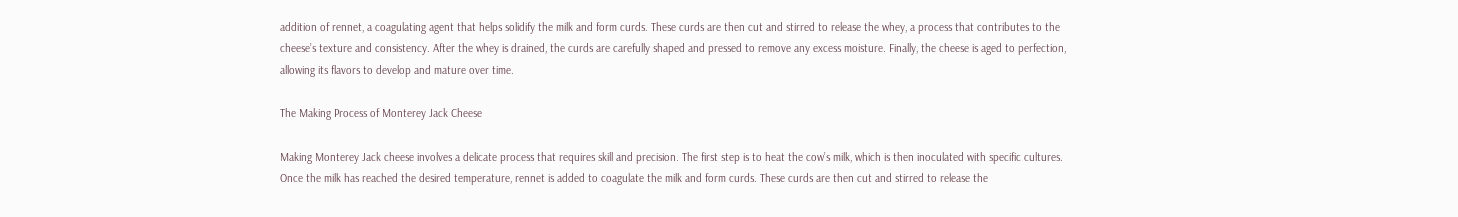addition of rennet, a coagulating agent that helps solidify the milk and form curds. These curds are then cut and stirred to release the whey, a process that contributes to the cheese’s texture and consistency. After the whey is drained, the curds are carefully shaped and pressed to remove any excess moisture. Finally, the cheese is aged to perfection, allowing its flavors to develop and mature over time.

The Making Process of Monterey Jack Cheese

Making Monterey Jack cheese involves a delicate process that requires skill and precision. The first step is to heat the cow’s milk, which is then inoculated with specific cultures. Once the milk has reached the desired temperature, rennet is added to coagulate the milk and form curds. These curds are then cut and stirred to release the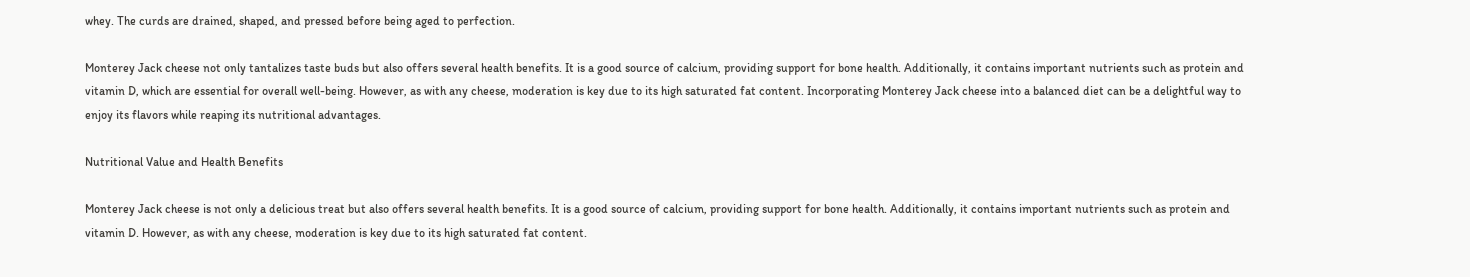whey. The curds are drained, shaped, and pressed before being aged to perfection.

Monterey Jack cheese not only tantalizes taste buds but also offers several health benefits. It is a good source of calcium, providing support for bone health. Additionally, it contains important nutrients such as protein and vitamin D, which are essential for overall well-being. However, as with any cheese, moderation is key due to its high saturated fat content. Incorporating Monterey Jack cheese into a balanced diet can be a delightful way to enjoy its flavors while reaping its nutritional advantages.

Nutritional Value and Health Benefits

Monterey Jack cheese is not only a delicious treat but also offers several health benefits. It is a good source of calcium, providing support for bone health. Additionally, it contains important nutrients such as protein and vitamin D. However, as with any cheese, moderation is key due to its high saturated fat content.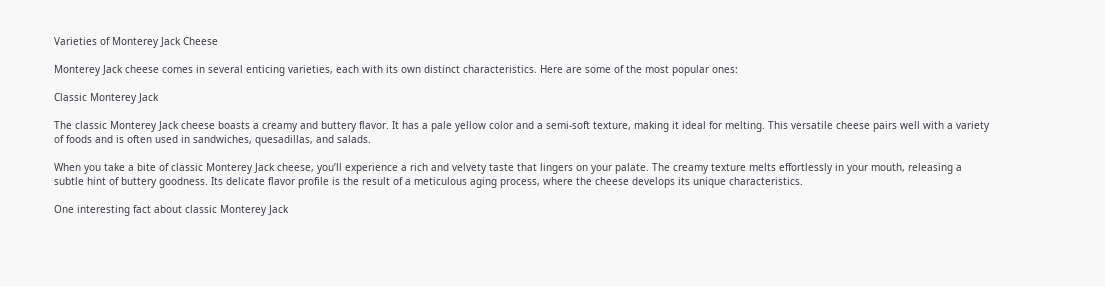Varieties of Monterey Jack Cheese

Monterey Jack cheese comes in several enticing varieties, each with its own distinct characteristics. Here are some of the most popular ones:

Classic Monterey Jack

The classic Monterey Jack cheese boasts a creamy and buttery flavor. It has a pale yellow color and a semi-soft texture, making it ideal for melting. This versatile cheese pairs well with a variety of foods and is often used in sandwiches, quesadillas, and salads.

When you take a bite of classic Monterey Jack cheese, you’ll experience a rich and velvety taste that lingers on your palate. The creamy texture melts effortlessly in your mouth, releasing a subtle hint of buttery goodness. Its delicate flavor profile is the result of a meticulous aging process, where the cheese develops its unique characteristics.

One interesting fact about classic Monterey Jack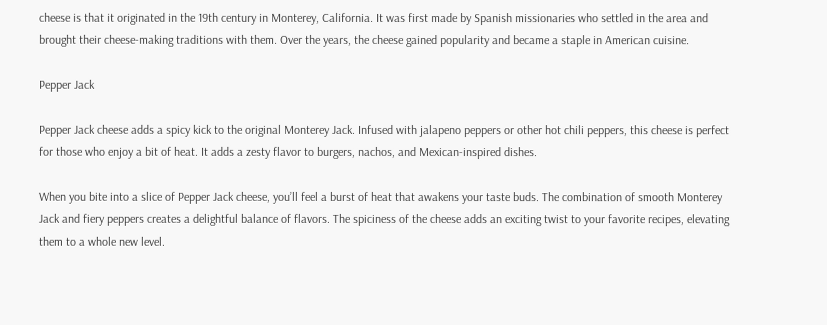cheese is that it originated in the 19th century in Monterey, California. It was first made by Spanish missionaries who settled in the area and brought their cheese-making traditions with them. Over the years, the cheese gained popularity and became a staple in American cuisine.

Pepper Jack

Pepper Jack cheese adds a spicy kick to the original Monterey Jack. Infused with jalapeno peppers or other hot chili peppers, this cheese is perfect for those who enjoy a bit of heat. It adds a zesty flavor to burgers, nachos, and Mexican-inspired dishes.

When you bite into a slice of Pepper Jack cheese, you’ll feel a burst of heat that awakens your taste buds. The combination of smooth Monterey Jack and fiery peppers creates a delightful balance of flavors. The spiciness of the cheese adds an exciting twist to your favorite recipes, elevating them to a whole new level.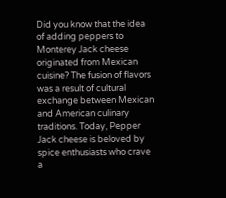Did you know that the idea of adding peppers to Monterey Jack cheese originated from Mexican cuisine? The fusion of flavors was a result of cultural exchange between Mexican and American culinary traditions. Today, Pepper Jack cheese is beloved by spice enthusiasts who crave a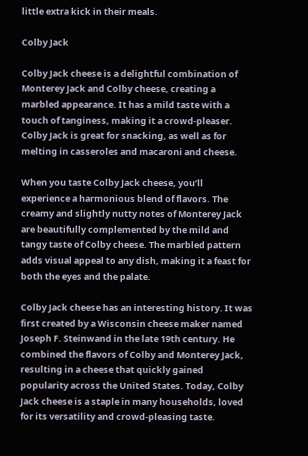little extra kick in their meals.

Colby Jack

Colby Jack cheese is a delightful combination of Monterey Jack and Colby cheese, creating a marbled appearance. It has a mild taste with a touch of tanginess, making it a crowd-pleaser. Colby Jack is great for snacking, as well as for melting in casseroles and macaroni and cheese.

When you taste Colby Jack cheese, you’ll experience a harmonious blend of flavors. The creamy and slightly nutty notes of Monterey Jack are beautifully complemented by the mild and tangy taste of Colby cheese. The marbled pattern adds visual appeal to any dish, making it a feast for both the eyes and the palate.

Colby Jack cheese has an interesting history. It was first created by a Wisconsin cheese maker named Joseph F. Steinwand in the late 19th century. He combined the flavors of Colby and Monterey Jack, resulting in a cheese that quickly gained popularity across the United States. Today, Colby Jack cheese is a staple in many households, loved for its versatility and crowd-pleasing taste.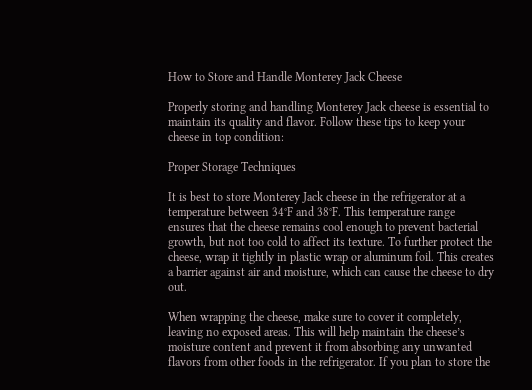How to Store and Handle Monterey Jack Cheese

Properly storing and handling Monterey Jack cheese is essential to maintain its quality and flavor. Follow these tips to keep your cheese in top condition:

Proper Storage Techniques

It is best to store Monterey Jack cheese in the refrigerator at a temperature between 34°F and 38°F. This temperature range ensures that the cheese remains cool enough to prevent bacterial growth, but not too cold to affect its texture. To further protect the cheese, wrap it tightly in plastic wrap or aluminum foil. This creates a barrier against air and moisture, which can cause the cheese to dry out.

When wrapping the cheese, make sure to cover it completely, leaving no exposed areas. This will help maintain the cheese’s moisture content and prevent it from absorbing any unwanted flavors from other foods in the refrigerator. If you plan to store the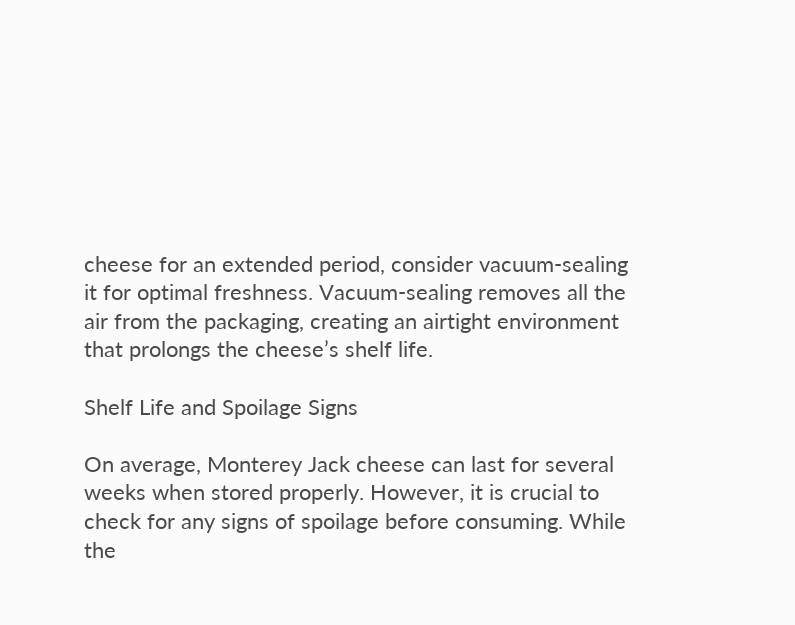cheese for an extended period, consider vacuum-sealing it for optimal freshness. Vacuum-sealing removes all the air from the packaging, creating an airtight environment that prolongs the cheese’s shelf life.

Shelf Life and Spoilage Signs

On average, Monterey Jack cheese can last for several weeks when stored properly. However, it is crucial to check for any signs of spoilage before consuming. While the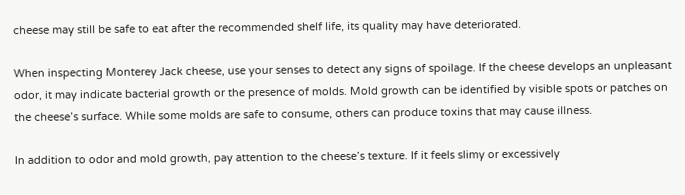cheese may still be safe to eat after the recommended shelf life, its quality may have deteriorated.

When inspecting Monterey Jack cheese, use your senses to detect any signs of spoilage. If the cheese develops an unpleasant odor, it may indicate bacterial growth or the presence of molds. Mold growth can be identified by visible spots or patches on the cheese’s surface. While some molds are safe to consume, others can produce toxins that may cause illness.

In addition to odor and mold growth, pay attention to the cheese’s texture. If it feels slimy or excessively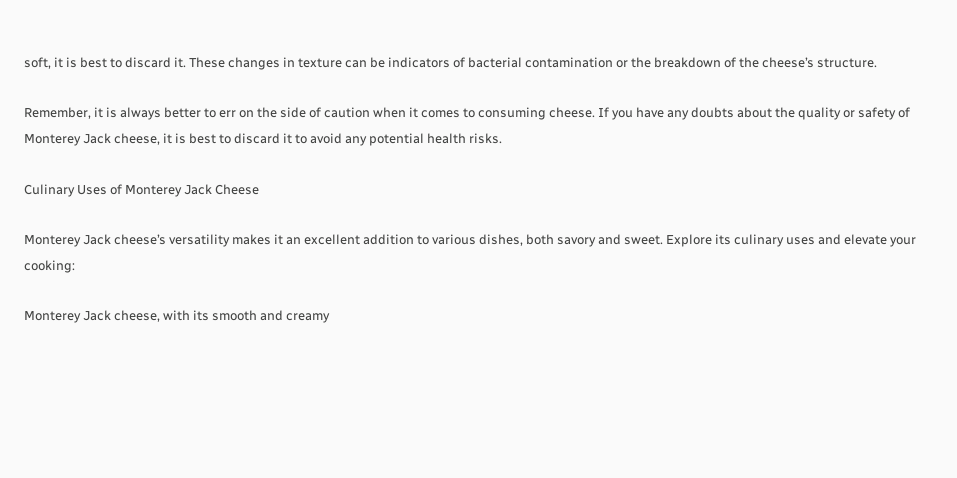soft, it is best to discard it. These changes in texture can be indicators of bacterial contamination or the breakdown of the cheese’s structure.

Remember, it is always better to err on the side of caution when it comes to consuming cheese. If you have any doubts about the quality or safety of Monterey Jack cheese, it is best to discard it to avoid any potential health risks.

Culinary Uses of Monterey Jack Cheese

Monterey Jack cheese’s versatility makes it an excellent addition to various dishes, both savory and sweet. Explore its culinary uses and elevate your cooking:

Monterey Jack cheese, with its smooth and creamy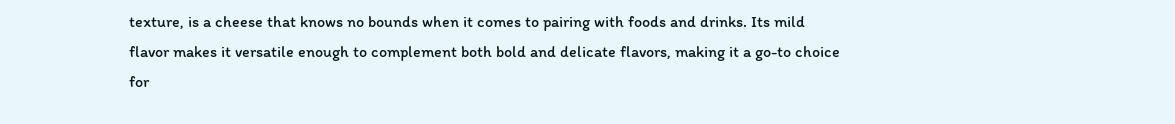texture, is a cheese that knows no bounds when it comes to pairing with foods and drinks. Its mild flavor makes it versatile enough to complement both bold and delicate flavors, making it a go-to choice for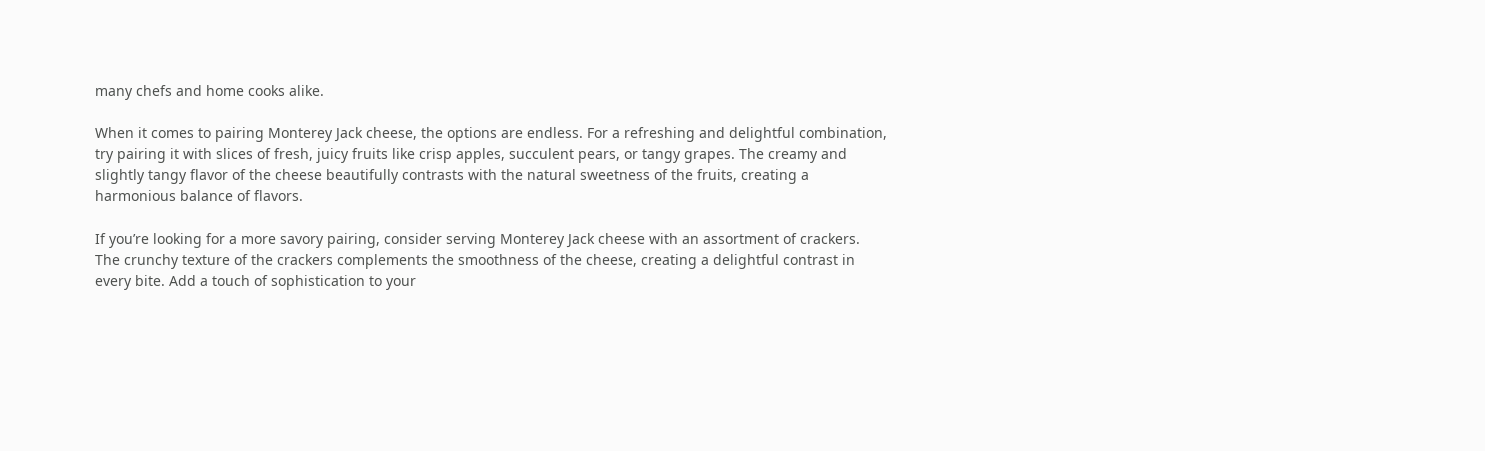many chefs and home cooks alike.

When it comes to pairing Monterey Jack cheese, the options are endless. For a refreshing and delightful combination, try pairing it with slices of fresh, juicy fruits like crisp apples, succulent pears, or tangy grapes. The creamy and slightly tangy flavor of the cheese beautifully contrasts with the natural sweetness of the fruits, creating a harmonious balance of flavors.

If you’re looking for a more savory pairing, consider serving Monterey Jack cheese with an assortment of crackers. The crunchy texture of the crackers complements the smoothness of the cheese, creating a delightful contrast in every bite. Add a touch of sophistication to your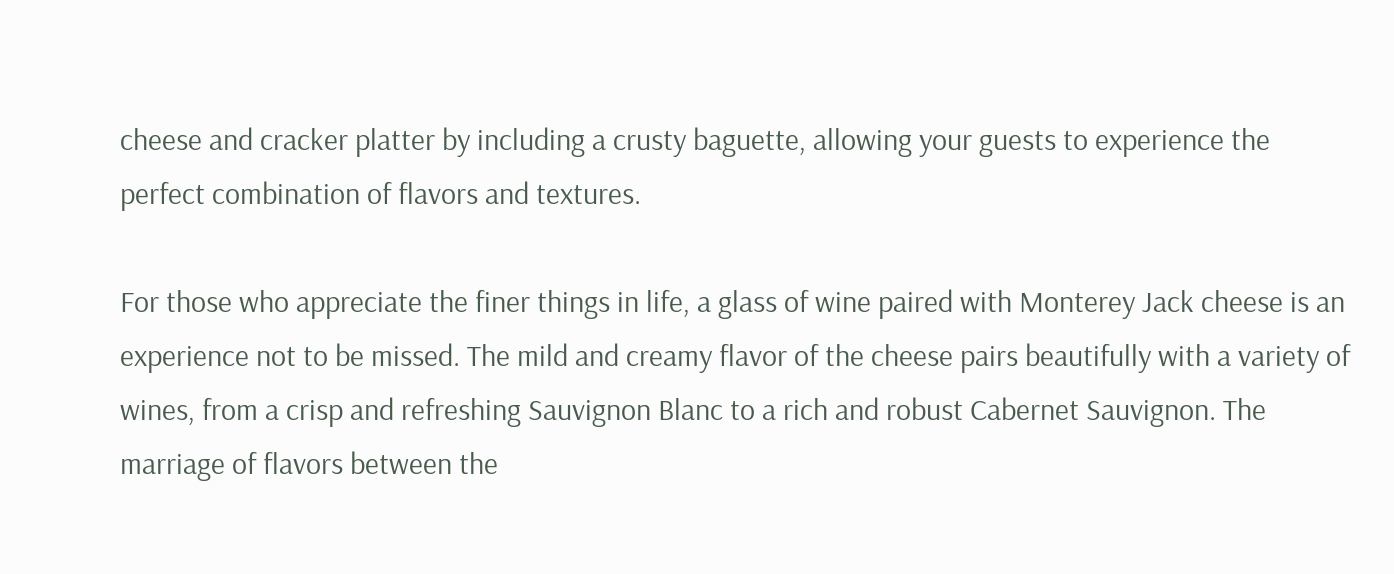cheese and cracker platter by including a crusty baguette, allowing your guests to experience the perfect combination of flavors and textures.

For those who appreciate the finer things in life, a glass of wine paired with Monterey Jack cheese is an experience not to be missed. The mild and creamy flavor of the cheese pairs beautifully with a variety of wines, from a crisp and refreshing Sauvignon Blanc to a rich and robust Cabernet Sauvignon. The marriage of flavors between the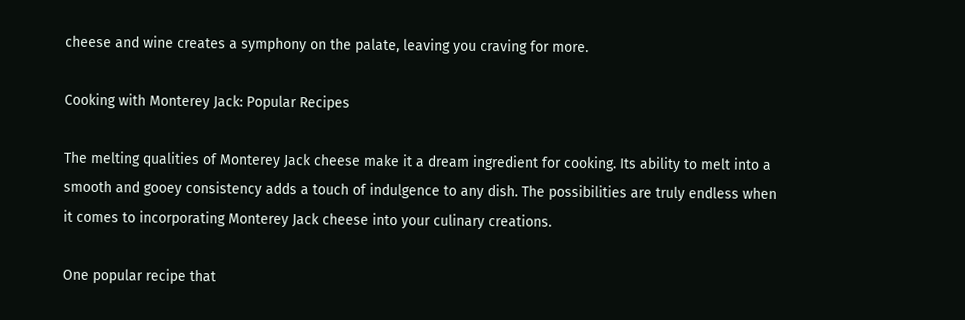cheese and wine creates a symphony on the palate, leaving you craving for more.

Cooking with Monterey Jack: Popular Recipes

The melting qualities of Monterey Jack cheese make it a dream ingredient for cooking. Its ability to melt into a smooth and gooey consistency adds a touch of indulgence to any dish. The possibilities are truly endless when it comes to incorporating Monterey Jack cheese into your culinary creations.

One popular recipe that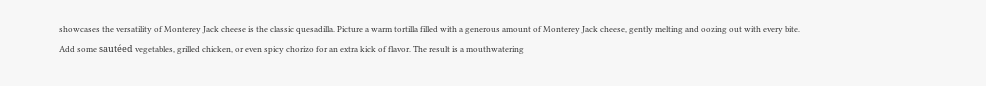showcases the versatility of Monterey Jack cheese is the classic quesadilla. Picture a warm tortilla filled with a generous amount of Monterey Jack cheese, gently melting and oozing out with every bite. Add some sautéed vegetables, grilled chicken, or even spicy chorizo for an extra kick of flavor. The result is a mouthwatering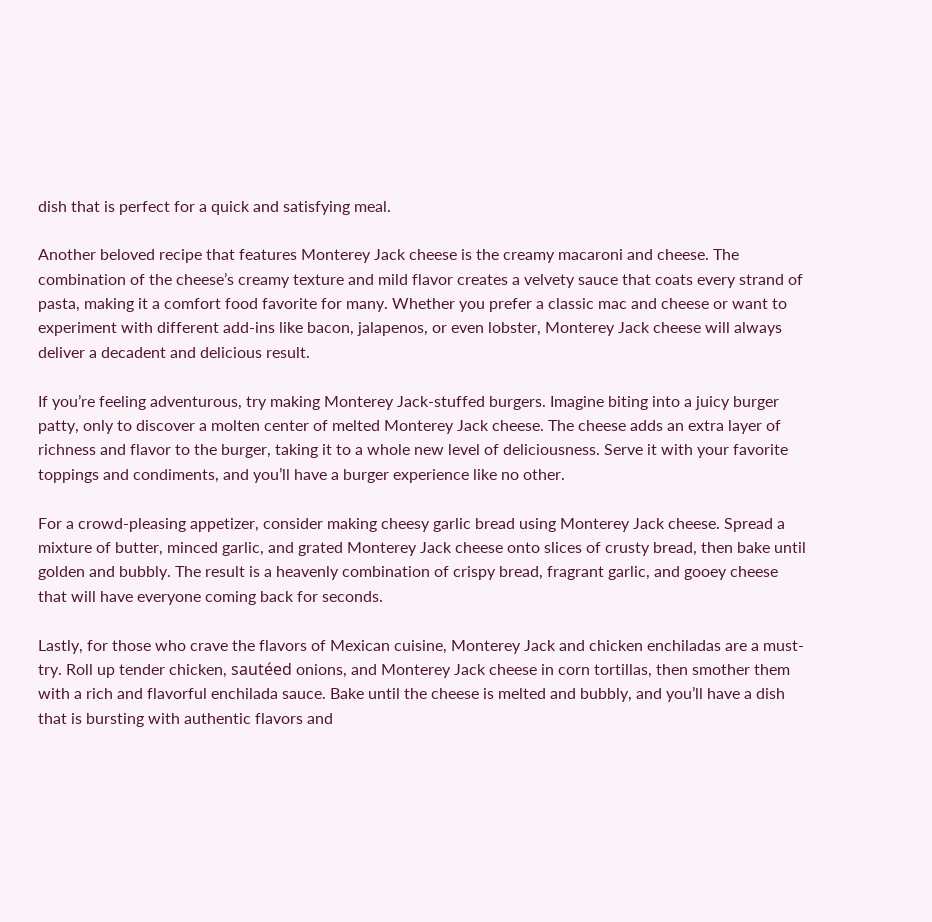dish that is perfect for a quick and satisfying meal.

Another beloved recipe that features Monterey Jack cheese is the creamy macaroni and cheese. The combination of the cheese’s creamy texture and mild flavor creates a velvety sauce that coats every strand of pasta, making it a comfort food favorite for many. Whether you prefer a classic mac and cheese or want to experiment with different add-ins like bacon, jalapenos, or even lobster, Monterey Jack cheese will always deliver a decadent and delicious result.

If you’re feeling adventurous, try making Monterey Jack-stuffed burgers. Imagine biting into a juicy burger patty, only to discover a molten center of melted Monterey Jack cheese. The cheese adds an extra layer of richness and flavor to the burger, taking it to a whole new level of deliciousness. Serve it with your favorite toppings and condiments, and you’ll have a burger experience like no other.

For a crowd-pleasing appetizer, consider making cheesy garlic bread using Monterey Jack cheese. Spread a mixture of butter, minced garlic, and grated Monterey Jack cheese onto slices of crusty bread, then bake until golden and bubbly. The result is a heavenly combination of crispy bread, fragrant garlic, and gooey cheese that will have everyone coming back for seconds.

Lastly, for those who crave the flavors of Mexican cuisine, Monterey Jack and chicken enchiladas are a must-try. Roll up tender chicken, sautéed onions, and Monterey Jack cheese in corn tortillas, then smother them with a rich and flavorful enchilada sauce. Bake until the cheese is melted and bubbly, and you’ll have a dish that is bursting with authentic flavors and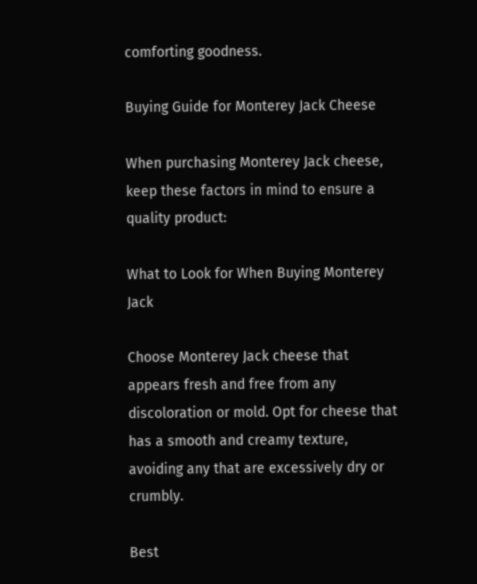comforting goodness.

Buying Guide for Monterey Jack Cheese

When purchasing Monterey Jack cheese, keep these factors in mind to ensure a quality product:

What to Look for When Buying Monterey Jack

Choose Monterey Jack cheese that appears fresh and free from any discoloration or mold. Opt for cheese that has a smooth and creamy texture, avoiding any that are excessively dry or crumbly.

Best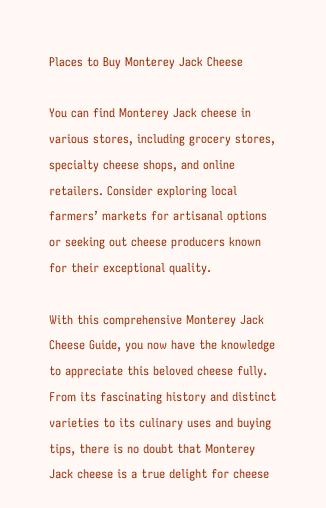Places to Buy Monterey Jack Cheese

You can find Monterey Jack cheese in various stores, including grocery stores, specialty cheese shops, and online retailers. Consider exploring local farmers’ markets for artisanal options or seeking out cheese producers known for their exceptional quality.

With this comprehensive Monterey Jack Cheese Guide, you now have the knowledge to appreciate this beloved cheese fully. From its fascinating history and distinct varieties to its culinary uses and buying tips, there is no doubt that Monterey Jack cheese is a true delight for cheese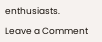enthusiasts.

Leave a Comment